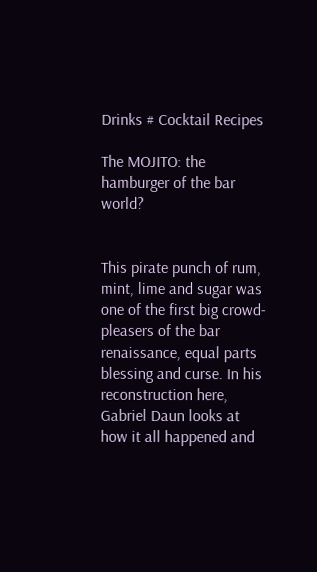Drinks # Cocktail Recipes

The MOJITO: the hamburger of the bar world?


This pirate punch of rum, mint, lime and sugar was one of the first big crowd-pleasers of the bar renaissance, equal parts blessing and curse. In his reconstruction here, Gabriel Daun looks at how it all happened and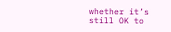whether it’s still OK to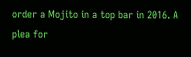order a Mojito in a top bar in 2016. A plea for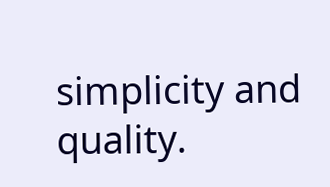simplicity and quality.